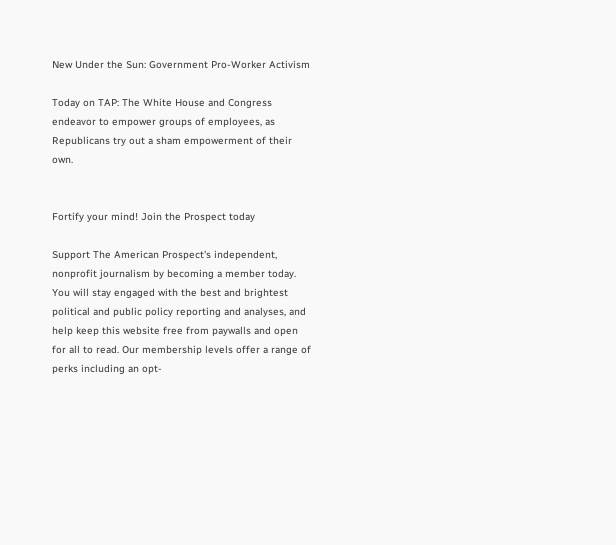New Under the Sun: Government Pro-Worker Activism

Today on TAP: The White House and Congress endeavor to empower groups of employees, as Republicans try out a sham empowerment of their own.


Fortify your mind! Join the Prospect today

Support The American Prospect's independent, nonprofit journalism by becoming a member today. You will stay engaged with the best and brightest political and public policy reporting and analyses, and help keep this website free from paywalls and open for all to read. Our membership levels offer a range of perks including an opt-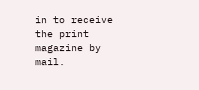in to receive the print magazine by mail.